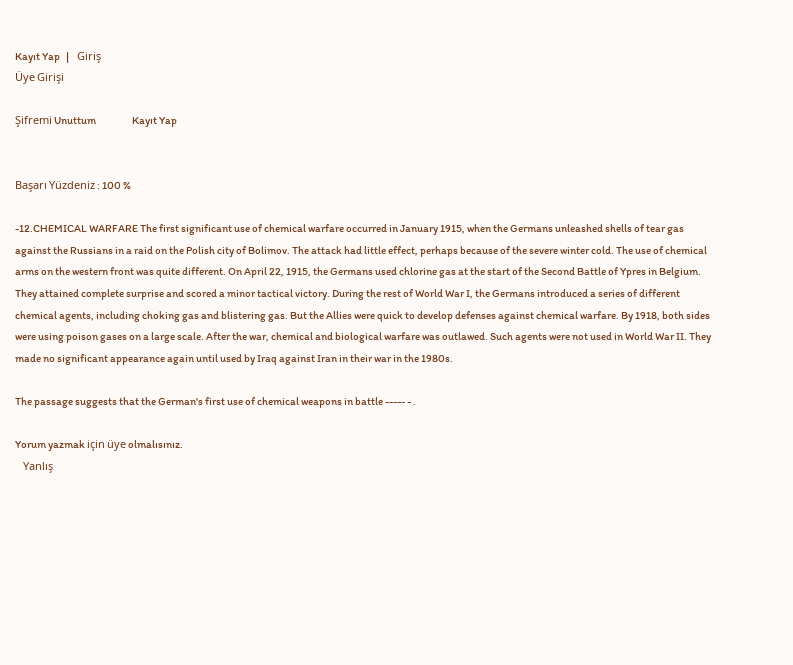Kayıt Yap   |    Giriş
Üye Girişi

Şifremi Unuttum                  Kayıt Yap


Başarı Yüzdeniz : 100 %

-12.CHEMICAL WARFARE The first significant use of chemical warfare occurred in January 1915, when the Germans unleashed shells of tear gas against the Russians in a raid on the Polish city of Bolimov. The attack had little effect, perhaps because of the severe winter cold. The use of chemical arms on the western front was quite different. On April 22, 1915, the Germans used chlorine gas at the start of the Second Battle of Ypres in Belgium. They attained complete surprise and scored a minor tactical victory. During the rest of World War I, the Germans introduced a series of different chemical agents, including choking gas and blistering gas. But the Allies were quick to develop defenses against chemical warfare. By 1918, both sides were using poison gases on a large scale. After the war, chemical and biological warfare was outlawed. Such agents were not used in World War II. They made no significant appearance again until used by Iraq against Iran in their war in the 1980s.

The passage suggests that the German's first use of chemical weapons in battle ----- - .

Yorum yazmak için üye olmalısınız.
    Yanlış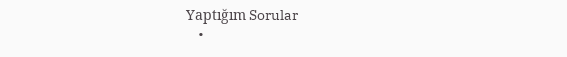Yaptığım Sorular
    •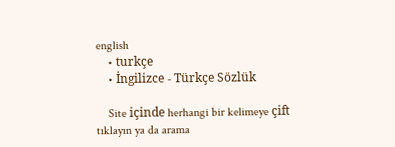english
    • turkçe
    • İngilizce - Türkçe Sözlük

    Site içinde herhangi bir kelimeye çift tıklayın ya da arama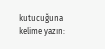kutucuğuna kelime yazın: